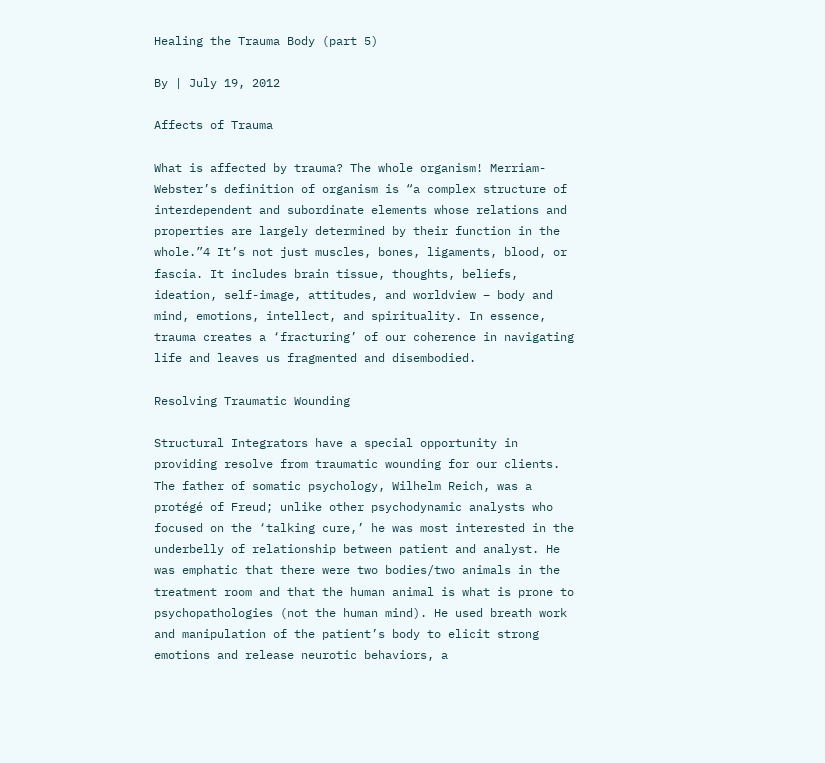Healing the Trauma Body (part 5)

By | July 19, 2012

Affects of Trauma

What is affected by trauma? The whole organism! Merriam-Webster’s definition of organism is “a complex structure of interdependent and subordinate elements whose relations and properties are largely determined by their function in the whole.”4 It’s not just muscles, bones, ligaments, blood, or fascia. It includes brain tissue, thoughts, beliefs, ideation, self-image, attitudes, and worldview – body and mind, emotions, intellect, and spirituality. In essence, trauma creates a ‘fracturing’ of our coherence in navigating life and leaves us fragmented and disembodied.

Resolving Traumatic Wounding

Structural Integrators have a special opportunity in providing resolve from traumatic wounding for our clients. The father of somatic psychology, Wilhelm Reich, was a protégé of Freud; unlike other psychodynamic analysts who focused on the ‘talking cure,’ he was most interested in the underbelly of relationship between patient and analyst. He was emphatic that there were two bodies/two animals in the treatment room and that the human animal is what is prone to psychopathologies (not the human mind). He used breath work and manipulation of the patient’s body to elicit strong emotions and release neurotic behaviors, a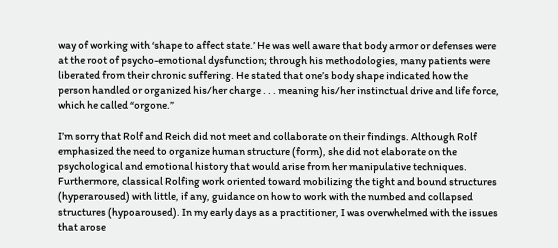way of working with ‘shape to affect state.’ He was well aware that body armor or defenses were at the root of psycho-emotional dysfunction; through his methodologies, many patients were liberated from their chronic suffering. He stated that one’s body shape indicated how the person handled or organized his/her charge . . . meaning his/her instinctual drive and life force, which he called “orgone.”

I’m sorry that Rolf and Reich did not meet and collaborate on their findings. Although Rolf emphasized the need to organize human structure (form), she did not elaborate on the psychological and emotional history that would arise from her manipulative techniques. Furthermore, classical Rolfing work oriented toward mobilizing the tight and bound structures (hyperaroused) with little, if any, guidance on how to work with the numbed and collapsed structures (hypoaroused). In my early days as a practitioner, I was overwhelmed with the issues that arose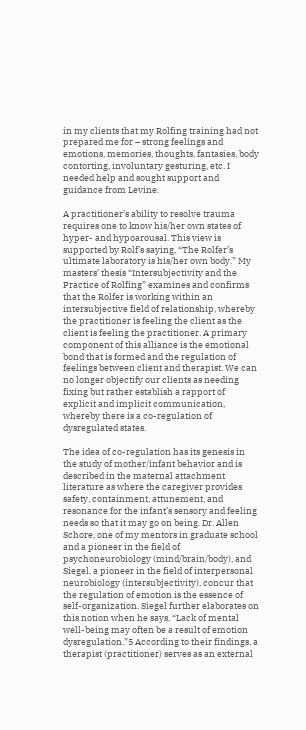in my clients that my Rolfing training had not prepared me for – strong feelings and emotions, memories, thoughts, fantasies, body contorting, involuntary gesturing, etc. I needed help and sought support and guidance from Levine.

A practitioner’s ability to resolve trauma requires one to know his/her own states of hyper- and hypoarousal. This view is supported by Rolf’s saying, “The Rolfer’s ultimate laboratory is his/her own body.” My masters’ thesis “Intersubjectivity and the Practice of Rolfing” examines and confirms that the Rolfer is working within an intersubjective field of relationship, whereby the practitioner is feeling the client as the client is feeling the practitioner. A primary component of this alliance is the emotional bond that is formed and the regulation of feelings between client and therapist. We can no longer objectify our clients as needing fixing but rather establish a rapport of explicit and implicit communication, whereby there is a co-regulation of dysregulated states.

The idea of co-regulation has its genesis in the study of mother/infant behavior and is described in the maternal attachment literature as where the caregiver provides safety, containment, attunement, and resonance for the infant’s sensory and feeling needs so that it may go on being. Dr. Allen Schore, one of my mentors in graduate school and a pioneer in the field of psychoneurobiology (mind/brain/body), and Siegel, a pioneer in the field of interpersonal neurobiology (intersubjectivity), concur that the regulation of emotion is the essence of self-organization. Siegel further elaborates on this notion when he says, “Lack of mental well-being may often be a result of emotion dysregulation.”5 According to their findings, a therapist (practitioner) serves as an external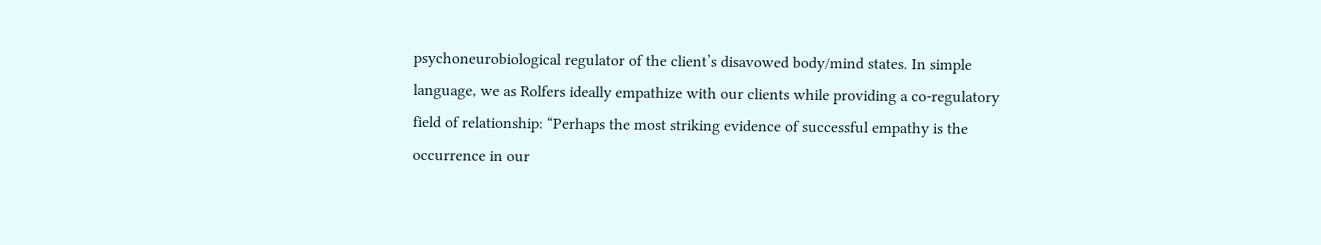psychoneurobiological regulator of the client’s disavowed body/mind states. In simple language, we as Rolfers ideally empathize with our clients while providing a co-regulatory field of relationship: “Perhaps the most striking evidence of successful empathy is the occurrence in our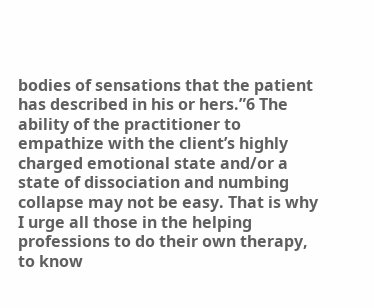bodies of sensations that the patient has described in his or hers.”6 The ability of the practitioner to empathize with the client’s highly charged emotional state and/or a state of dissociation and numbing collapse may not be easy. That is why I urge all those in the helping professions to do their own therapy, to know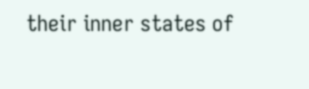their inner states of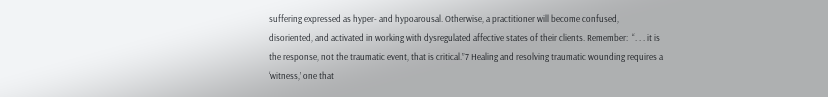suffering expressed as hyper- and hypoarousal. Otherwise, a practitioner will become confused, disoriented, and activated in working with dysregulated affective states of their clients. Remember:  “. . . it is the response, not the traumatic event, that is critical.”7 Healing and resolving traumatic wounding requires a ‘witness,’ one that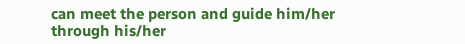can meet the person and guide him/her through his/her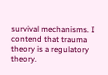survival mechanisms. I contend that trauma theory is a regulatory theory.